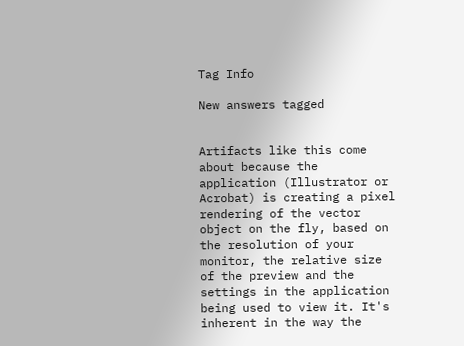Tag Info

New answers tagged


Artifacts like this come about because the application (Illustrator or Acrobat) is creating a pixel rendering of the vector object on the fly, based on the resolution of your monitor, the relative size of the preview and the settings in the application being used to view it. It's inherent in the way the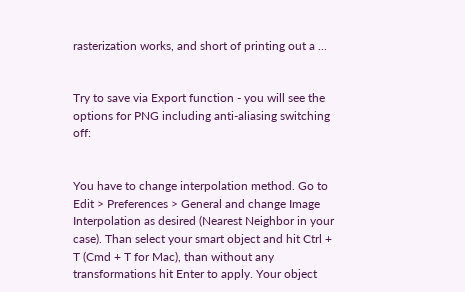rasterization works, and short of printing out a ...


Try to save via Export function - you will see the options for PNG including anti-aliasing switching off:


You have to change interpolation method. Go to Edit > Preferences > General and change Image Interpolation as desired (Nearest Neighbor in your case). Than select your smart object and hit Ctrl + T (Cmd + T for Mac), than without any transformations hit Enter to apply. Your object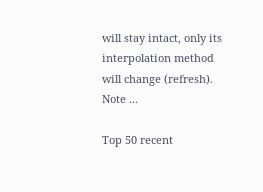will stay intact, only its interpolation method will change (refresh). Note ...

Top 50 recent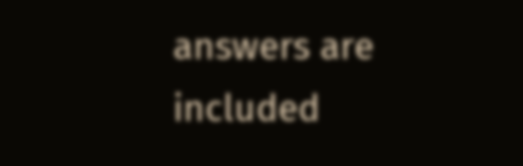answers are included